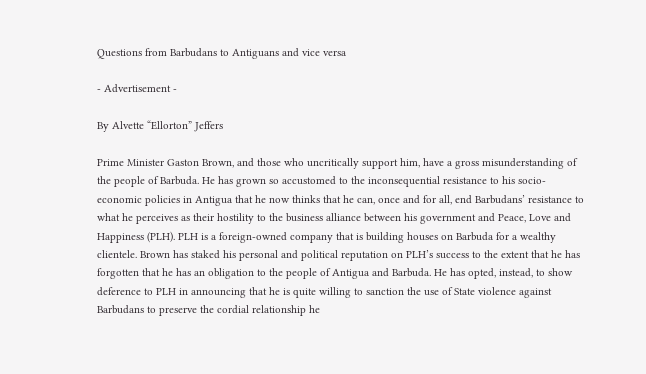Questions from Barbudans to Antiguans and vice versa

- Advertisement -

By Alvette “Ellorton” Jeffers

Prime Minister Gaston Brown, and those who uncritically support him, have a gross misunderstanding of the people of Barbuda. He has grown so accustomed to the inconsequential resistance to his socio-economic policies in Antigua that he now thinks that he can, once and for all, end Barbudans’ resistance to what he perceives as their hostility to the business alliance between his government and Peace, Love and Happiness (PLH). PLH is a foreign-owned company that is building houses on Barbuda for a wealthy clientele. Brown has staked his personal and political reputation on PLH’s success to the extent that he has forgotten that he has an obligation to the people of Antigua and Barbuda. He has opted, instead, to show deference to PLH in announcing that he is quite willing to sanction the use of State violence against Barbudans to preserve the cordial relationship he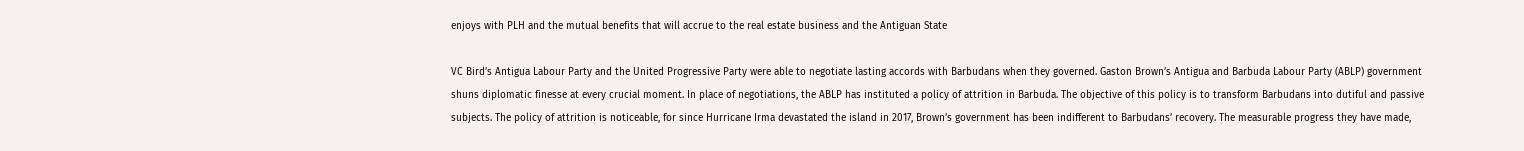enjoys with PLH and the mutual benefits that will accrue to the real estate business and the Antiguan State

VC Bird’s Antigua Labour Party and the United Progressive Party were able to negotiate lasting accords with Barbudans when they governed. Gaston Brown’s Antigua and Barbuda Labour Party (ABLP) government shuns diplomatic finesse at every crucial moment. In place of negotiations, the ABLP has instituted a policy of attrition in Barbuda. The objective of this policy is to transform Barbudans into dutiful and passive subjects. The policy of attrition is noticeable, for since Hurricane Irma devastated the island in 2017, Brown’s government has been indifferent to Barbudans’ recovery. The measurable progress they have made,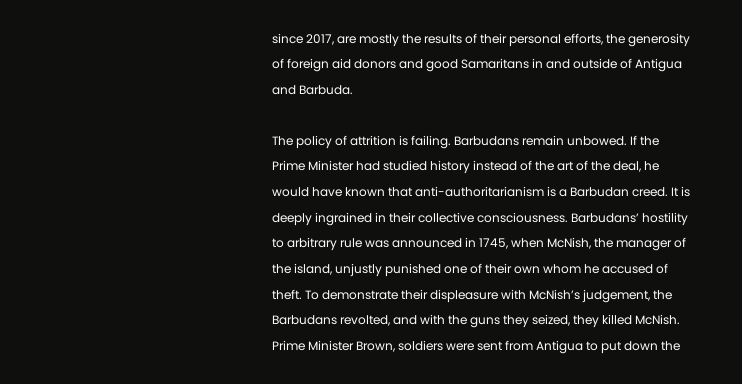since 2017, are mostly the results of their personal efforts, the generosity of foreign aid donors and good Samaritans in and outside of Antigua and Barbuda.

The policy of attrition is failing. Barbudans remain unbowed. If the Prime Minister had studied history instead of the art of the deal, he would have known that anti-authoritarianism is a Barbudan creed. It is deeply ingrained in their collective consciousness. Barbudans’ hostility to arbitrary rule was announced in 1745, when McNish, the manager of the island, unjustly punished one of their own whom he accused of theft. To demonstrate their displeasure with McNish’s judgement, the Barbudans revolted, and with the guns they seized, they killed McNish. Prime Minister Brown, soldiers were sent from Antigua to put down the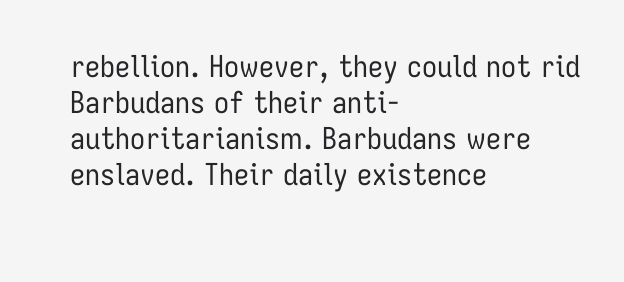rebellion. However, they could not rid Barbudans of their anti-authoritarianism. Barbudans were enslaved. Their daily existence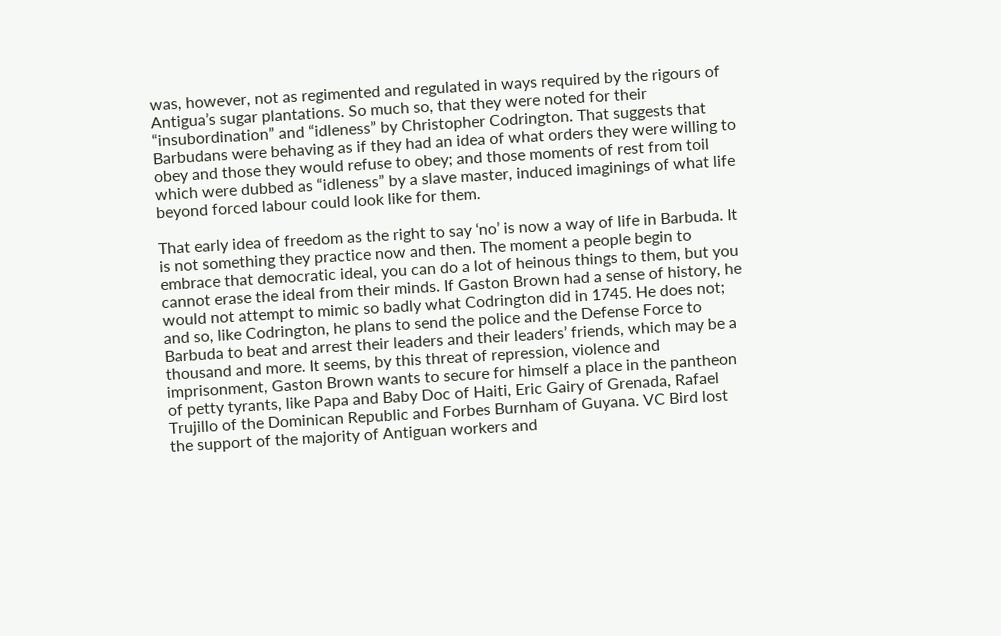was, however, not as regimented and regulated in ways required by the rigours of Antigua’s sugar plantations. So much so, that they were noted for their “insubordination” and “idleness” by Christopher Codrington. That suggests that Barbudans were behaving as if they had an idea of what orders they were willing to obey and those they would refuse to obey; and those moments of rest from toil which were dubbed as “idleness” by a slave master, induced imaginings of what life beyond forced labour could look like for them.

That early idea of freedom as the right to say ‘no’ is now a way of life in Barbuda. It is not something they practice now and then. The moment a people begin to embrace that democratic ideal, you can do a lot of heinous things to them, but you cannot erase the ideal from their minds. If Gaston Brown had a sense of history, he would not attempt to mimic so badly what Codrington did in 1745. He does not; and so, like Codrington, he plans to send the police and the Defense Force to Barbuda to beat and arrest their leaders and their leaders’ friends, which may be a thousand and more. It seems, by this threat of repression, violence and imprisonment, Gaston Brown wants to secure for himself a place in the pantheon of petty tyrants, like Papa and Baby Doc of Haiti, Eric Gairy of Grenada, Rafael Trujillo of the Dominican Republic and Forbes Burnham of Guyana. VC Bird lost the support of the majority of Antiguan workers and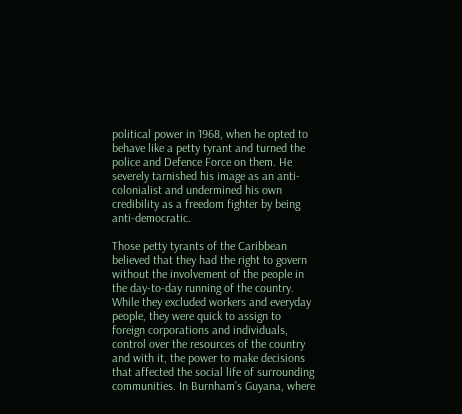political power in 1968, when he opted to behave like a petty tyrant and turned the police and Defence Force on them. He severely tarnished his image as an anti-colonialist and undermined his own credibility as a freedom fighter by being anti-democratic.

Those petty tyrants of the Caribbean believed that they had the right to govern without the involvement of the people in the day-to-day running of the country. While they excluded workers and everyday people, they were quick to assign to foreign corporations and individuals, control over the resources of the country and with it, the power to make decisions that affected the social life of surrounding communities. In Burnham’s Guyana, where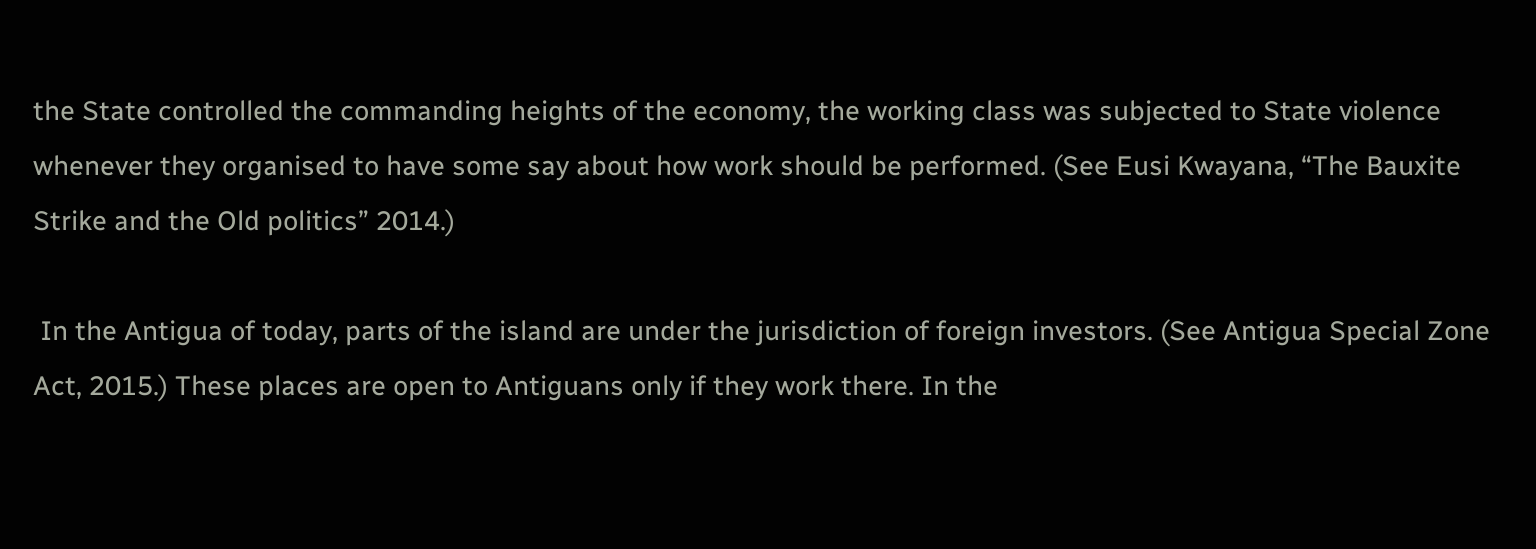the State controlled the commanding heights of the economy, the working class was subjected to State violence whenever they organised to have some say about how work should be performed. (See Eusi Kwayana, “The Bauxite Strike and the Old politics” 2014.)

 In the Antigua of today, parts of the island are under the jurisdiction of foreign investors. (See Antigua Special Zone Act, 2015.) These places are open to Antiguans only if they work there. In the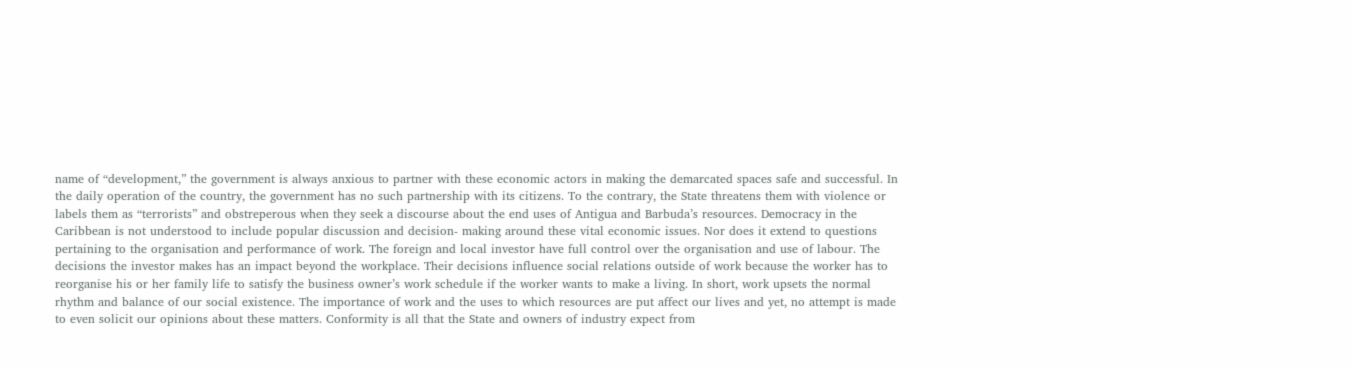name of “development,” the government is always anxious to partner with these economic actors in making the demarcated spaces safe and successful. In the daily operation of the country, the government has no such partnership with its citizens. To the contrary, the State threatens them with violence or labels them as “terrorists” and obstreperous when they seek a discourse about the end uses of Antigua and Barbuda’s resources. Democracy in the Caribbean is not understood to include popular discussion and decision- making around these vital economic issues. Nor does it extend to questions pertaining to the organisation and performance of work. The foreign and local investor have full control over the organisation and use of labour. The decisions the investor makes has an impact beyond the workplace. Their decisions influence social relations outside of work because the worker has to reorganise his or her family life to satisfy the business owner’s work schedule if the worker wants to make a living. In short, work upsets the normal rhythm and balance of our social existence. The importance of work and the uses to which resources are put affect our lives and yet, no attempt is made to even solicit our opinions about these matters. Conformity is all that the State and owners of industry expect from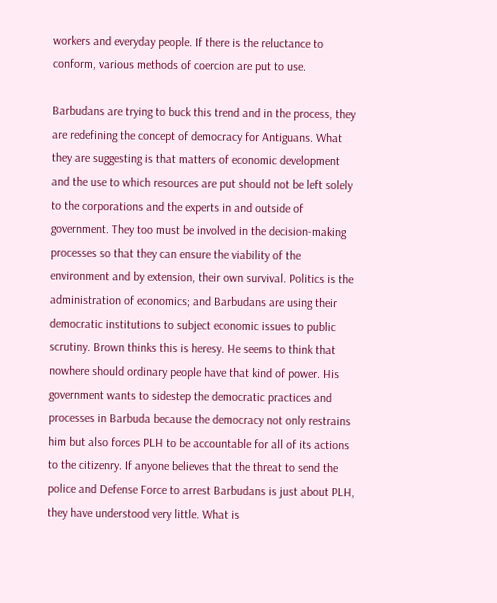workers and everyday people. If there is the reluctance to conform, various methods of coercion are put to use.

Barbudans are trying to buck this trend and in the process, they are redefining the concept of democracy for Antiguans. What they are suggesting is that matters of economic development and the use to which resources are put should not be left solely to the corporations and the experts in and outside of government. They too must be involved in the decision-making processes so that they can ensure the viability of the environment and by extension, their own survival. Politics is the administration of economics; and Barbudans are using their democratic institutions to subject economic issues to public scrutiny. Brown thinks this is heresy. He seems to think that nowhere should ordinary people have that kind of power. His government wants to sidestep the democratic practices and processes in Barbuda because the democracy not only restrains him but also forces PLH to be accountable for all of its actions to the citizenry. If anyone believes that the threat to send the police and Defense Force to arrest Barbudans is just about PLH, they have understood very little. What is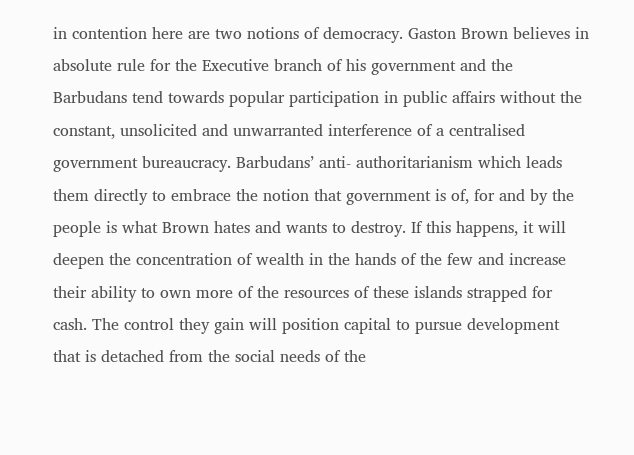in contention here are two notions of democracy. Gaston Brown believes in absolute rule for the Executive branch of his government and the Barbudans tend towards popular participation in public affairs without the constant, unsolicited and unwarranted interference of a centralised government bureaucracy. Barbudans’ anti- authoritarianism which leads them directly to embrace the notion that government is of, for and by the people is what Brown hates and wants to destroy. If this happens, it will deepen the concentration of wealth in the hands of the few and increase their ability to own more of the resources of these islands strapped for cash. The control they gain will position capital to pursue development that is detached from the social needs of the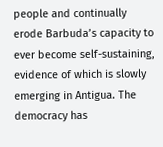people and continually erode Barbuda’s capacity to ever become self-sustaining, evidence of which is slowly emerging in Antigua. The democracy has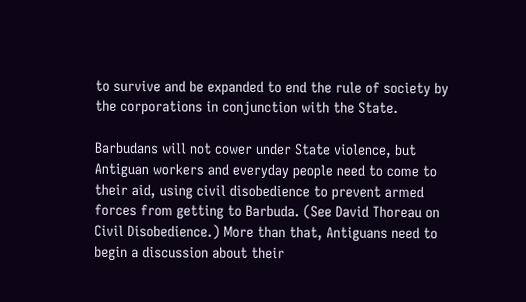to survive and be expanded to end the rule of society by the corporations in conjunction with the State.

Barbudans will not cower under State violence, but Antiguan workers and everyday people need to come to their aid, using civil disobedience to prevent armed forces from getting to Barbuda. (See David Thoreau on Civil Disobedience.) More than that, Antiguans need to begin a discussion about their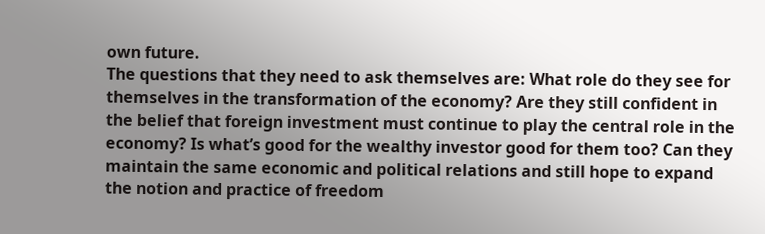own future.
The questions that they need to ask themselves are: What role do they see for themselves in the transformation of the economy? Are they still confident in the belief that foreign investment must continue to play the central role in the economy? Is what’s good for the wealthy investor good for them too? Can they maintain the same economic and political relations and still hope to expand the notion and practice of freedom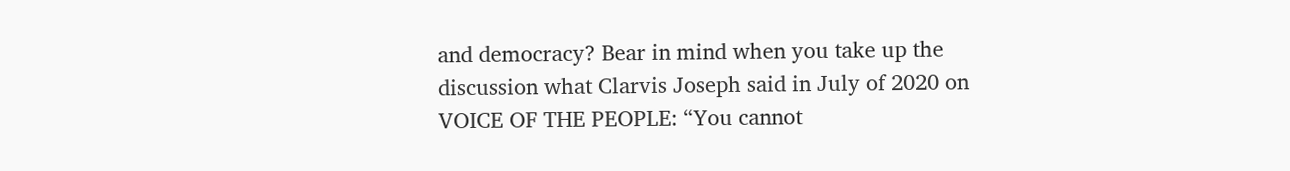and democracy? Bear in mind when you take up the discussion what Clarvis Joseph said in July of 2020 on VOICE OF THE PEOPLE: “You cannot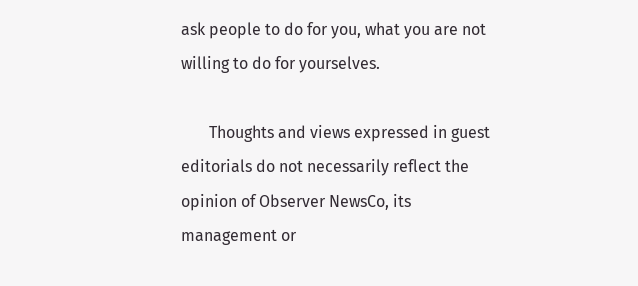ask people to do for you, what you are not willing to do for yourselves.

       Thoughts and views expressed in guest editorials do not necessarily reflect the opinion of Observer NewsCo, its management or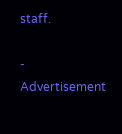staff.

- Advertisement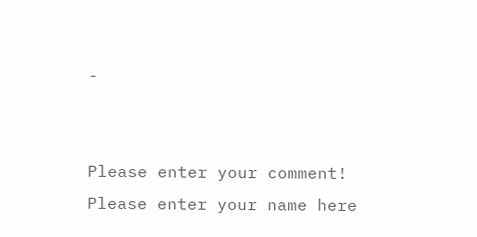-


Please enter your comment!
Please enter your name here